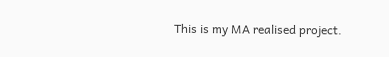This is my MA realised project.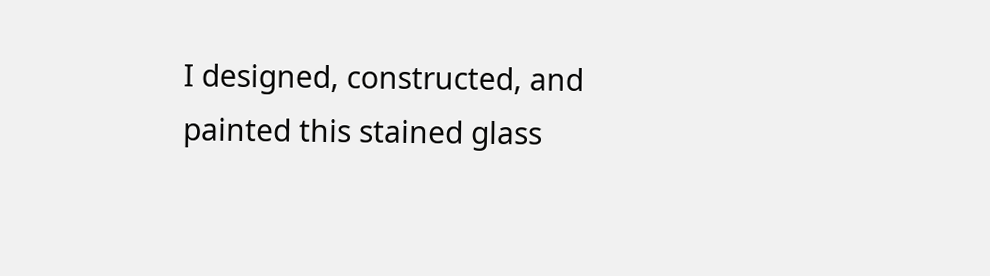I designed, constructed, and painted this stained glass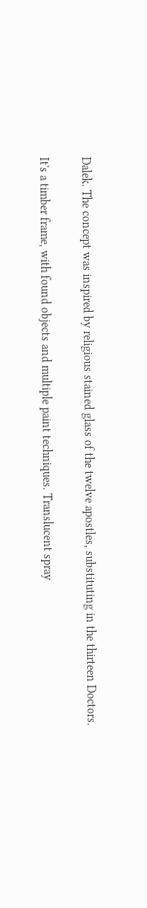Dalek. The concept was inspired by religious stained glass of the twelve apostles, substituting in the thirteen Doctors.

It's a timber frame, with found objects and multiple paint techniques. Translucent spray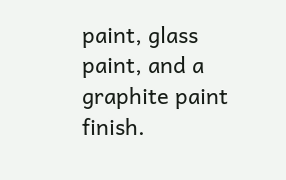paint, glass paint, and a graphite paint finish.